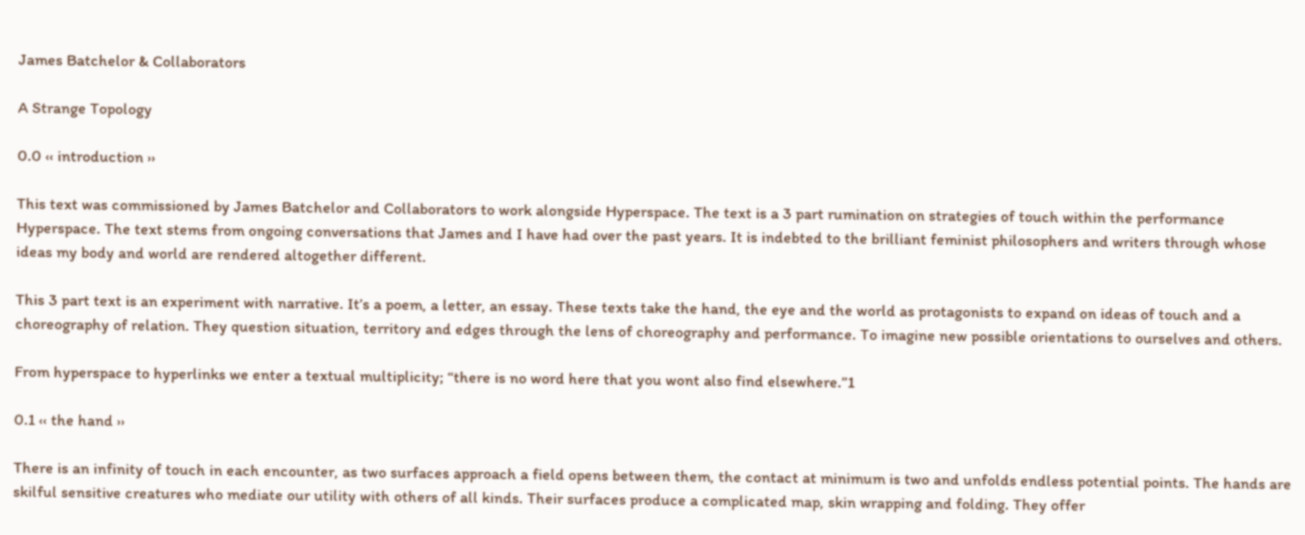James Batchelor & Collaborators

A Strange Topology

0.0 ‹‹ introduction ››

This text was commissioned by James Batchelor and Collaborators to work alongside Hyperspace. The text is a 3 part rumination on strategies of touch within the performance Hyperspace. The text stems from ongoing conversations that James and I have had over the past years. It is indebted to the brilliant feminist philosophers and writers through whose ideas my body and world are rendered altogether different.

This 3 part text is an experiment with narrative. It’s a poem, a letter, an essay. These texts take the hand, the eye and the world as protagonists to expand on ideas of touch and a choreography of relation. They question situation, territory and edges through the lens of choreography and performance. To imagine new possible orientations to ourselves and others.

From hyperspace to hyperlinks we enter a textual multiplicity; “there is no word here that you wont also find elsewhere.”1

0.1 ‹‹ the hand ››

There is an infinity of touch in each encounter, as two surfaces approach a field opens between them, the contact at minimum is two and unfolds endless potential points. The hands are skilful sensitive creatures who mediate our utility with others of all kinds. Their surfaces produce a complicated map, skin wrapping and folding. They offer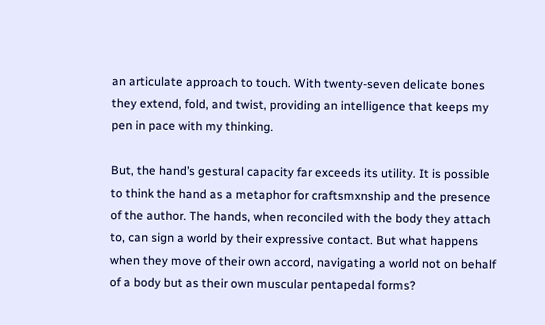an articulate approach to touch. With twenty-seven delicate bones they extend, fold, and twist, providing an intelligence that keeps my pen in pace with my thinking.

But, the hand’s gestural capacity far exceeds its utility. It is possible to think the hand as a metaphor for craftsmxnship and the presence of the author. The hands, when reconciled with the body they attach to, can sign a world by their expressive contact. But what happens when they move of their own accord, navigating a world not on behalf of a body but as their own muscular pentapedal forms?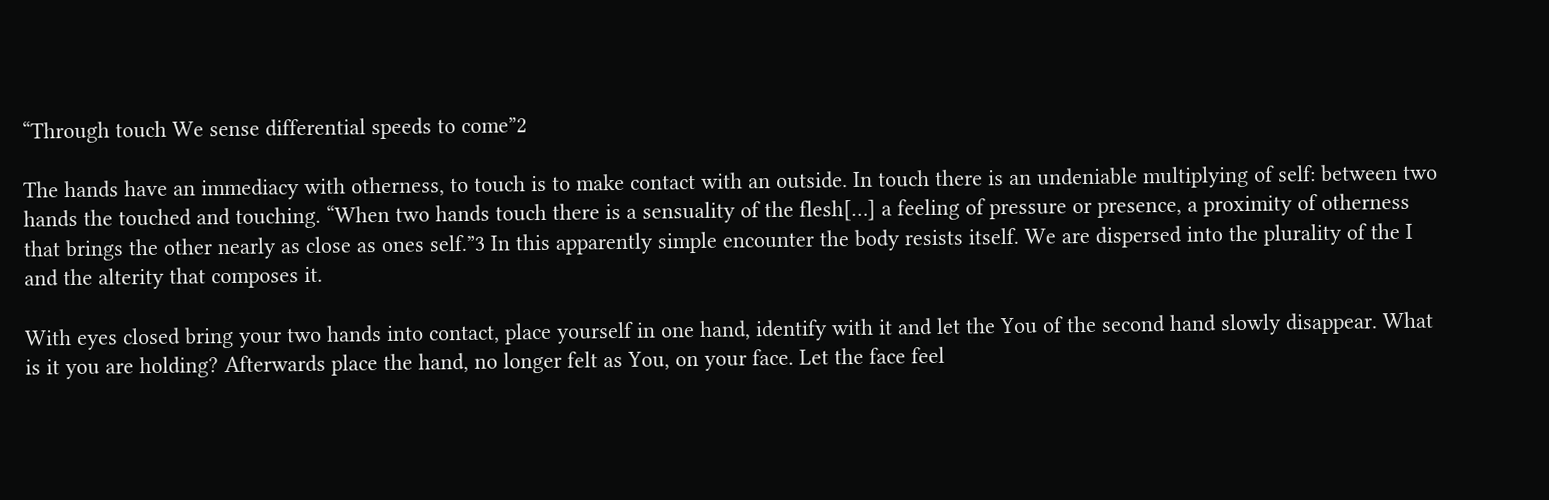“Through touch We sense differential speeds to come”2

The hands have an immediacy with otherness, to touch is to make contact with an outside. In touch there is an undeniable multiplying of self: between two hands the touched and touching. “When two hands touch there is a sensuality of the flesh[…] a feeling of pressure or presence, a proximity of otherness that brings the other nearly as close as ones self.”3 In this apparently simple encounter the body resists itself. We are dispersed into the plurality of the I and the alterity that composes it.

With eyes closed bring your two hands into contact, place yourself in one hand, identify with it and let the You of the second hand slowly disappear. What is it you are holding? Afterwards place the hand, no longer felt as You, on your face. Let the face feel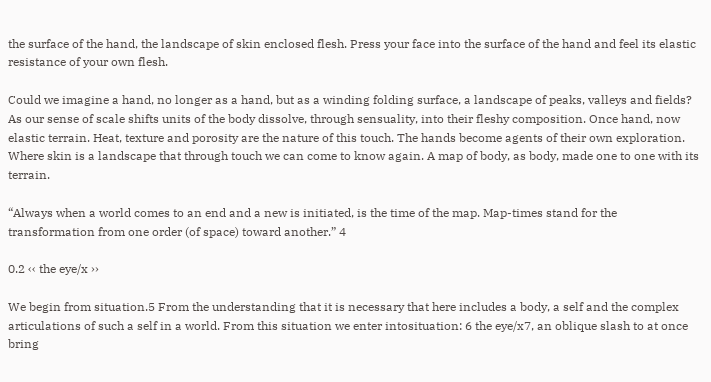the surface of the hand, the landscape of skin enclosed flesh. Press your face into the surface of the hand and feel its elastic resistance of your own flesh.

Could we imagine a hand, no longer as a hand, but as a winding folding surface, a landscape of peaks, valleys and fields? As our sense of scale shifts units of the body dissolve, through sensuality, into their fleshy composition. Once hand, now elastic terrain. Heat, texture and porosity are the nature of this touch. The hands become agents of their own exploration. Where skin is a landscape that through touch we can come to know again. A map of body, as body, made one to one with its terrain.

“Always when a world comes to an end and a new is initiated, is the time of the map. Map-times stand for the transformation from one order (of space) toward another.” 4

0.2 ‹‹ the eye/x ››

We begin from situation.5 From the understanding that it is necessary that here includes a body, a self and the complex articulations of such a self in a world. From this situation we enter intosituation: 6 the eye/x7, an oblique slash to at once bring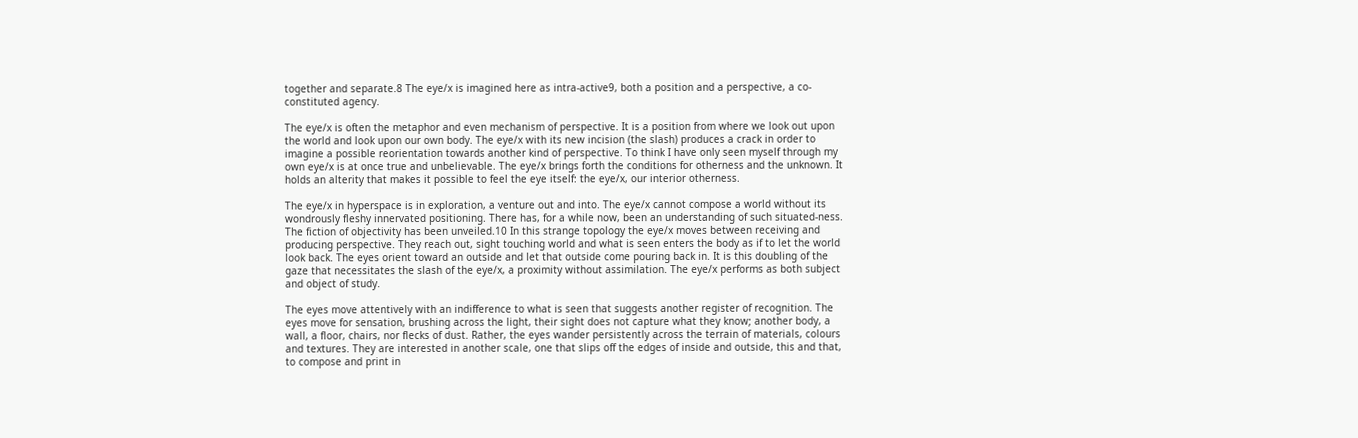together and separate.8 The eye/x is imagined here as intra-active9, both a position and a perspective, a co-constituted agency.

The eye/x is often the metaphor and even mechanism of perspective. It is a position from where we look out upon the world and look upon our own body. The eye/x with its new incision (the slash) produces a crack in order to imagine a possible reorientation towards another kind of perspective. To think I have only seen myself through my own eye/x is at once true and unbelievable. The eye/x brings forth the conditions for otherness and the unknown. It holds an alterity that makes it possible to feel the eye itself: the eye/x, our interior otherness.

The eye/x in hyperspace is in exploration, a venture out and into. The eye/x cannot compose a world without its wondrously fleshy innervated positioning. There has, for a while now, been an understanding of such situated-ness. The fiction of objectivity has been unveiled.10 In this strange topology the eye/x moves between receiving and producing perspective. They reach out, sight touching world and what is seen enters the body as if to let the world look back. The eyes orient toward an outside and let that outside come pouring back in. It is this doubling of the gaze that necessitates the slash of the eye/x, a proximity without assimilation. The eye/x performs as both subject and object of study.

The eyes move attentively with an indifference to what is seen that suggests another register of recognition. The eyes move for sensation, brushing across the light, their sight does not capture what they know; another body, a wall, a floor, chairs, nor flecks of dust. Rather, the eyes wander persistently across the terrain of materials, colours and textures. They are interested in another scale, one that slips off the edges of inside and outside, this and that, to compose and print in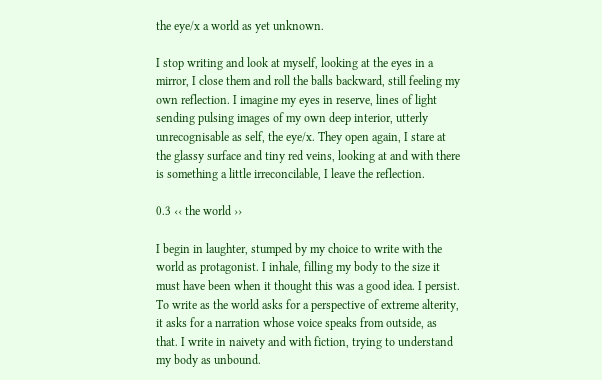the eye/x a world as yet unknown.

I stop writing and look at myself, looking at the eyes in a mirror, I close them and roll the balls backward, still feeling my own reflection. I imagine my eyes in reserve, lines of light sending pulsing images of my own deep interior, utterly unrecognisable as self, the eye/x. They open again, I stare at the glassy surface and tiny red veins, looking at and with there is something a little irreconcilable, I leave the reflection.

0.3 ‹‹ the world ››

I begin in laughter, stumped by my choice to write with the world as protagonist. I inhale, filling my body to the size it must have been when it thought this was a good idea. I persist. To write as the world asks for a perspective of extreme alterity, it asks for a narration whose voice speaks from outside, as that. I write in naivety and with fiction, trying to understand my body as unbound.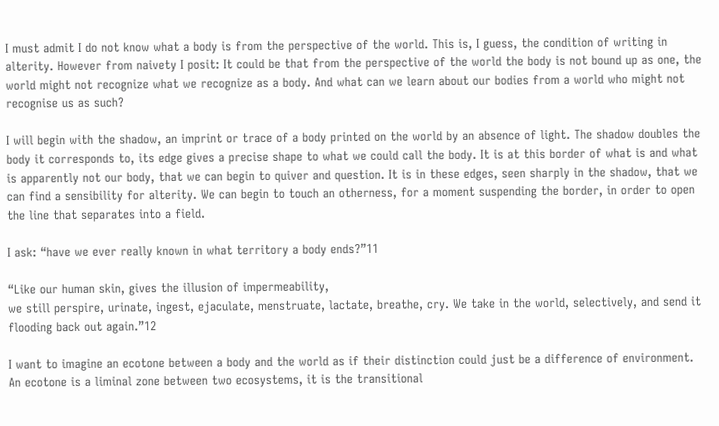I must admit I do not know what a body is from the perspective of the world. This is, I guess, the condition of writing in alterity. However from naivety I posit: It could be that from the perspective of the world the body is not bound up as one, the world might not recognize what we recognize as a body. And what can we learn about our bodies from a world who might not recognise us as such?

I will begin with the shadow, an imprint or trace of a body printed on the world by an absence of light. The shadow doubles the body it corresponds to, its edge gives a precise shape to what we could call the body. It is at this border of what is and what is apparently not our body, that we can begin to quiver and question. It is in these edges, seen sharply in the shadow, that we can find a sensibility for alterity. We can begin to touch an otherness, for a moment suspending the border, in order to open the line that separates into a field.

I ask: “have we ever really known in what territory a body ends?”11

“Like our human skin, gives the illusion of impermeability,
we still perspire, urinate, ingest, ejaculate, menstruate, lactate, breathe, cry. We take in the world, selectively, and send it flooding back out again.”12

I want to imagine an ecotone between a body and the world as if their distinction could just be a difference of environment. An ecotone is a liminal zone between two ecosystems, it is the transitional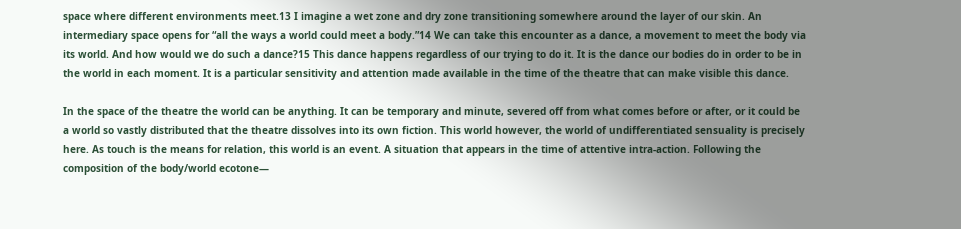space where different environments meet.13 I imagine a wet zone and dry zone transitioning somewhere around the layer of our skin. An intermediary space opens for “all the ways a world could meet a body.”14 We can take this encounter as a dance, a movement to meet the body via its world. And how would we do such a dance?15 This dance happens regardless of our trying to do it. It is the dance our bodies do in order to be in the world in each moment. It is a particular sensitivity and attention made available in the time of the theatre that can make visible this dance.

In the space of the theatre the world can be anything. It can be temporary and minute, severed off from what comes before or after, or it could be a world so vastly distributed that the theatre dissolves into its own fiction. This world however, the world of undifferentiated sensuality is precisely here. As touch is the means for relation, this world is an event. A situation that appears in the time of attentive intra-action. Following the composition of the body/world ecotone—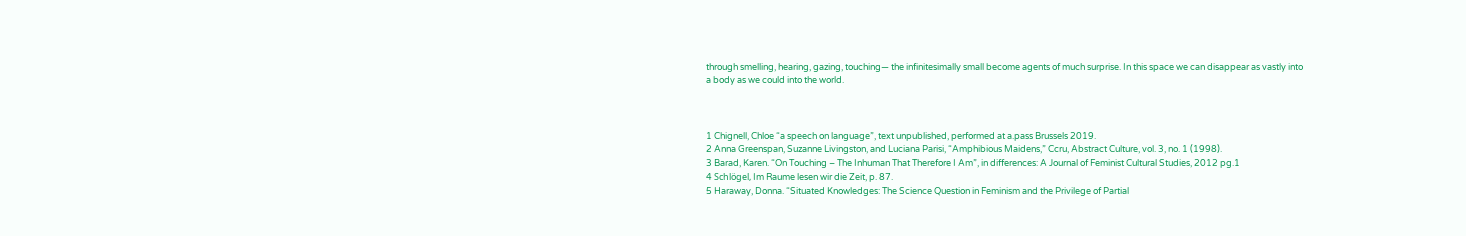through smelling, hearing, gazing, touching— the infinitesimally small become agents of much surprise. In this space we can disappear as vastly into a body as we could into the world.



1 Chignell, Chloe “a speech on language”, text unpublished, performed at a.pass Brussels 2019.
2 Anna Greenspan, Suzanne Livingston, and Luciana Parisi, “Amphibious Maidens,” Ccru, Abstract Culture, vol. 3, no. 1 (1998).
3 Barad, Karen. “On Touching – The Inhuman That Therefore I Am”, in differences: A Journal of Feminist Cultural Studies, 2012 pg.1
4 Schlögel, Im Raume lesen wir die Zeit, p. 87.
5 Haraway, Donna. “Situated Knowledges: The Science Question in Feminism and the Privilege of Partial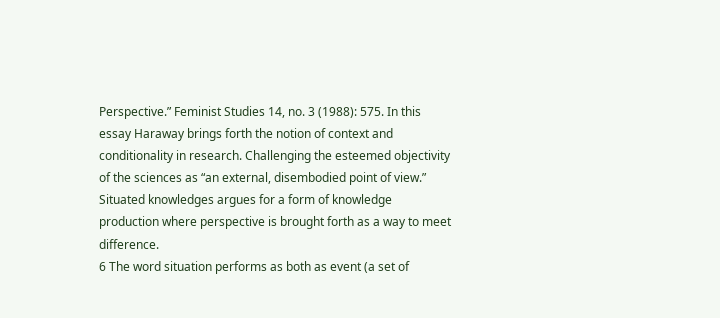Perspective.” Feminist Studies 14, no. 3 (1988): 575. In this essay Haraway brings forth the notion of context and conditionality in research. Challenging the esteemed objectivity of the sciences as “an external, disembodied point of view.” Situated knowledges argues for a form of knowledge production where perspective is brought forth as a way to meet difference.
6 The word situation performs as both as event (a set of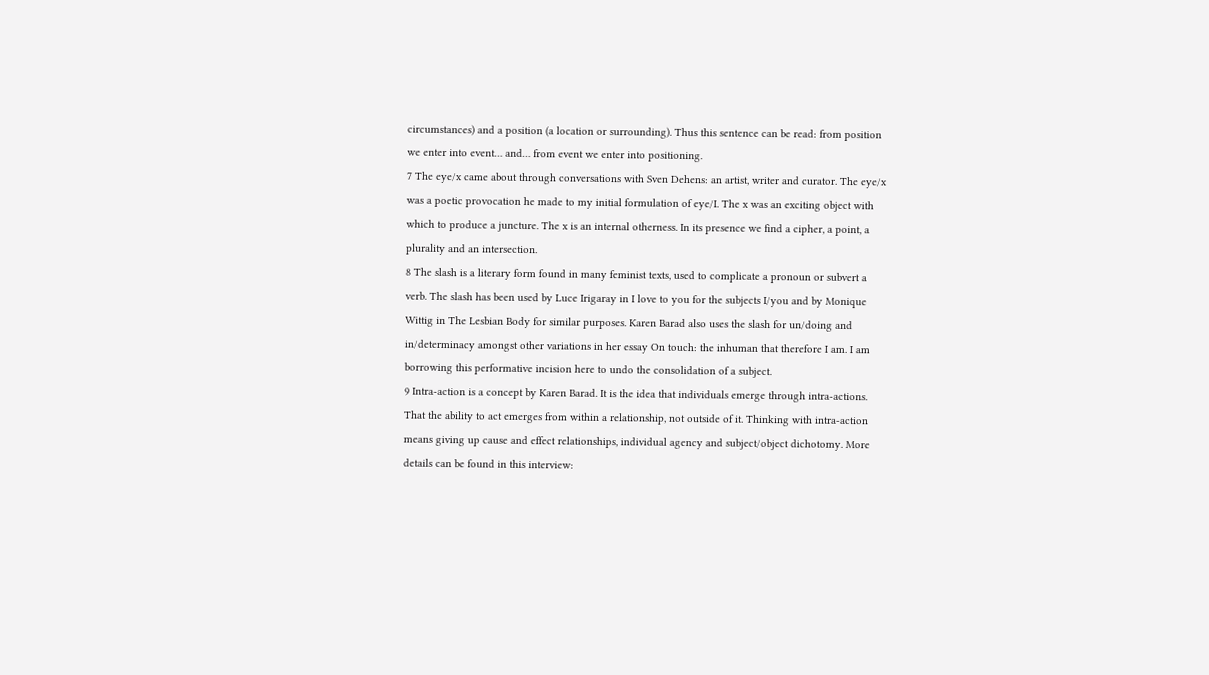circumstances) and a position (a location or surrounding). Thus this sentence can be read: from position we enter into event… and… from event we enter into positioning.
7 The eye/x came about through conversations with Sven Dehens: an artist, writer and curator. The eye/x was a poetic provocation he made to my initial formulation of eye/I. The x was an exciting object with which to produce a juncture. The x is an internal otherness. In its presence we find a cipher, a point, a plurality and an intersection.
8 The slash is a literary form found in many feminist texts, used to complicate a pronoun or subvert a verb. The slash has been used by Luce Irigaray in I love to you for the subjects I/you and by Monique Wittig in The Lesbian Body for similar purposes. Karen Barad also uses the slash for un/doing and in/determinacy amongst other variations in her essay On touch: the inhuman that therefore I am. I am borrowing this performative incision here to undo the consolidation of a subject.
9 Intra-action is a concept by Karen Barad. It is the idea that individuals emerge through intra-actions. That the ability to act emerges from within a relationship, not outside of it. Thinking with intra-action means giving up cause and effect relationships, individual agency and subject/object dichotomy. More details can be found in this interview: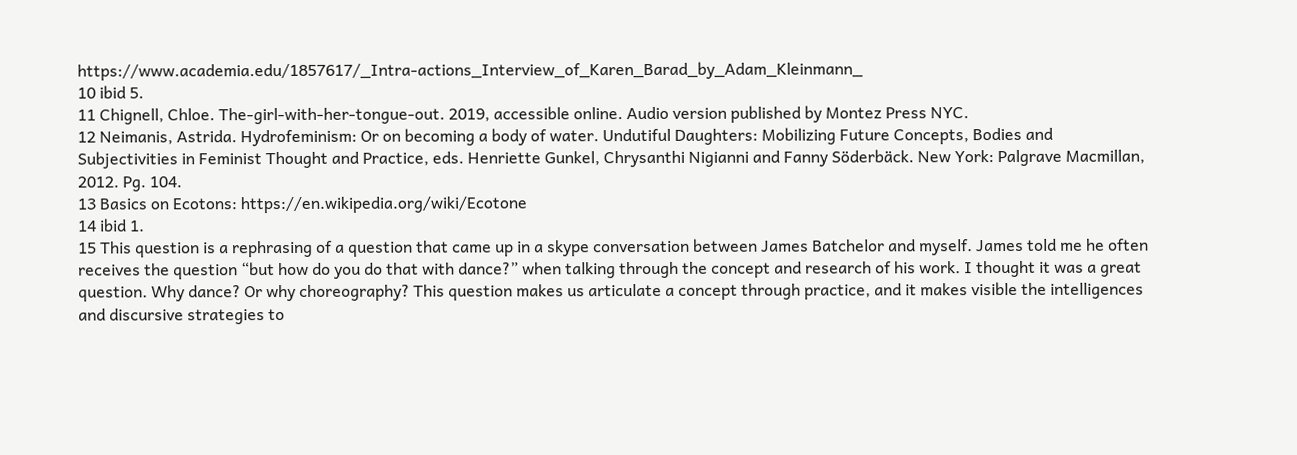https://www.academia.edu/1857617/_Intra-actions_Interview_of_Karen_Barad_by_Adam_Kleinmann_
10 ibid 5.
11 Chignell, Chloe. The-girl-with-her-tongue-out. 2019, accessible online. Audio version published by Montez Press NYC.
12 Neimanis, Astrida. Hydrofeminism: Or on becoming a body of water. Undutiful Daughters: Mobilizing Future Concepts, Bodies and Subjectivities in Feminist Thought and Practice, eds. Henriette Gunkel, Chrysanthi Nigianni and Fanny Söderbäck. New York: Palgrave Macmillan, 2012. Pg. 104.
13 Basics on Ecotons: https://en.wikipedia.org/wiki/Ecotone
14 ibid 1.
15 This question is a rephrasing of a question that came up in a skype conversation between James Batchelor and myself. James told me he often receives the question “but how do you do that with dance?” when talking through the concept and research of his work. I thought it was a great question. Why dance? Or why choreography? This question makes us articulate a concept through practice, and it makes visible the intelligences and discursive strategies to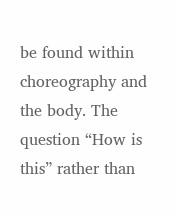be found within choreography and the body. The question “How is this” rather than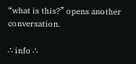“what is this?” opens another conversation.

∴ info ∴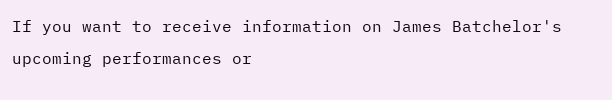If you want to receive information on James Batchelor's upcoming performances or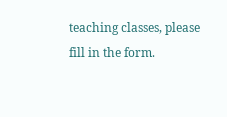teaching classes, please fill in the form.